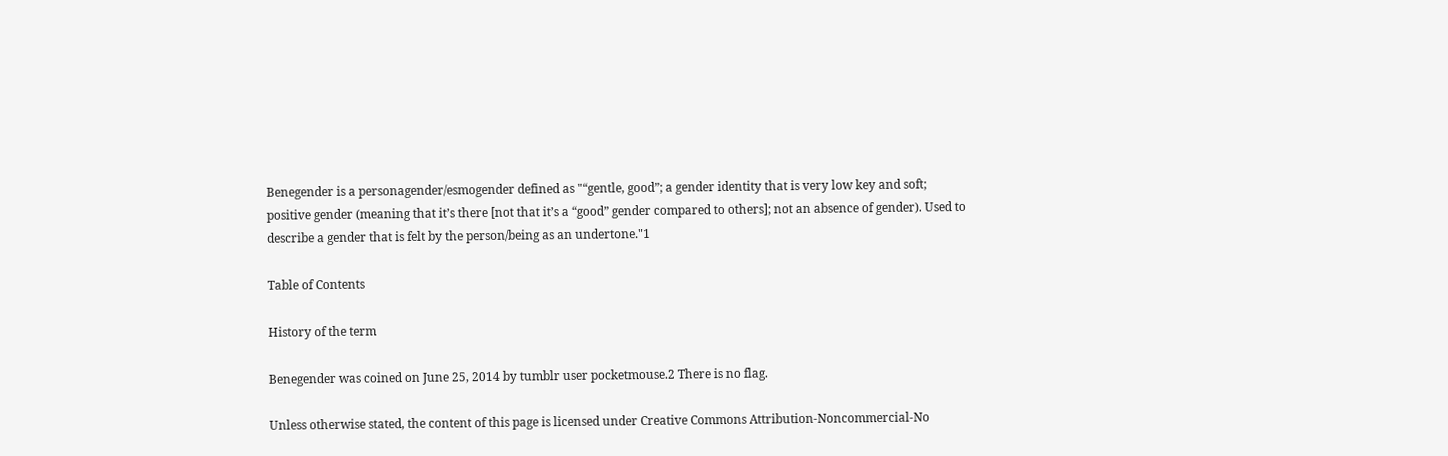Benegender is a personagender/esmogender defined as "“gentle, good”; a gender identity that is very low key and soft; positive gender (meaning that it’s there [not that it’s a “good” gender compared to others]; not an absence of gender). Used to describe a gender that is felt by the person/being as an undertone."1

Table of Contents

History of the term

Benegender was coined on June 25, 2014 by tumblr user pocketmouse.2 There is no flag.

Unless otherwise stated, the content of this page is licensed under Creative Commons Attribution-Noncommercial-No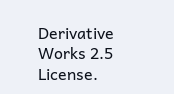Derivative Works 2.5 License.